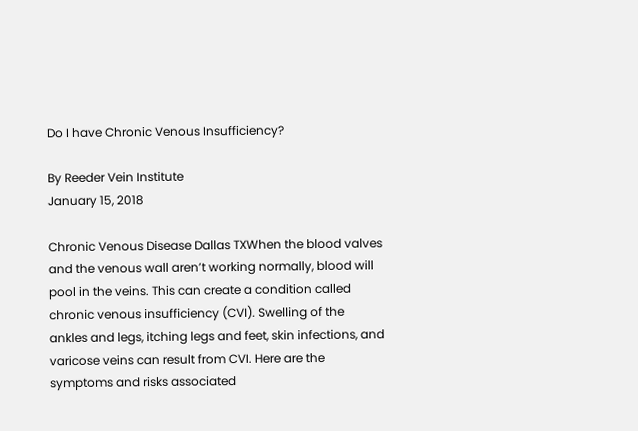Do I have Chronic Venous Insufficiency?

By Reeder Vein Institute
January 15, 2018

Chronic Venous Disease Dallas TXWhen the blood valves and the venous wall aren’t working normally, blood will pool in the veins. This can create a condition called chronic venous insufficiency (CVI). Swelling of the ankles and legs, itching legs and feet, skin infections, and varicose veins can result from CVI. Here are the symptoms and risks associated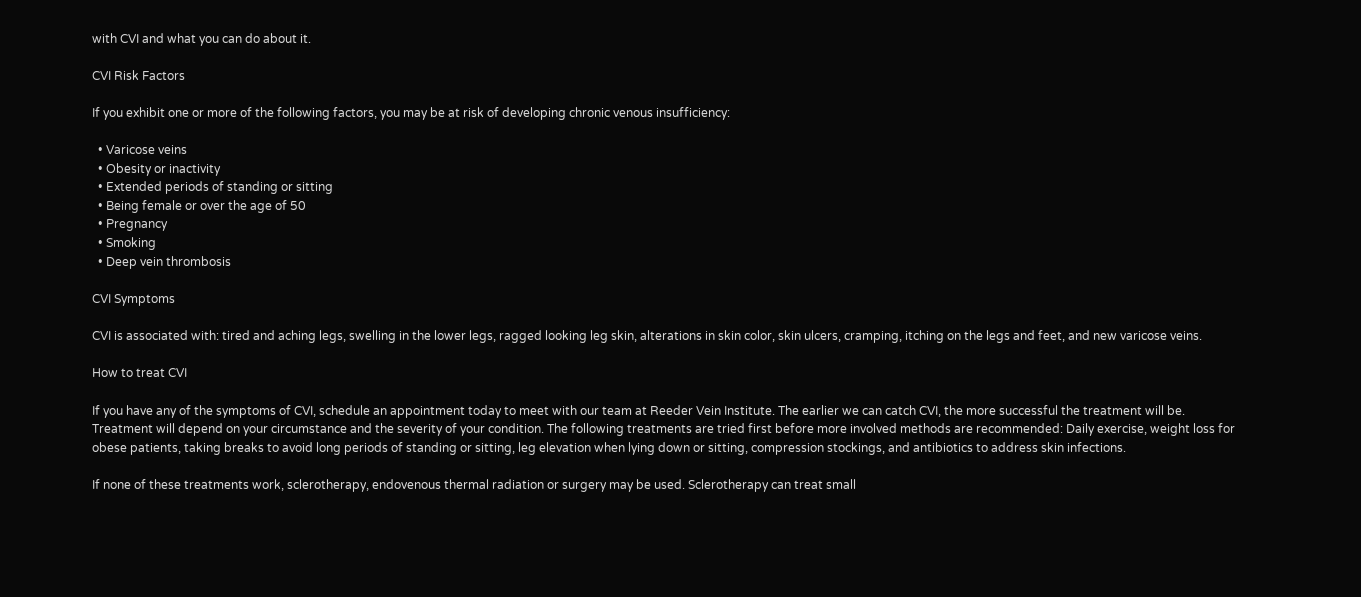with CVI and what you can do about it.

CVI Risk Factors

If you exhibit one or more of the following factors, you may be at risk of developing chronic venous insufficiency:

  • Varicose veins
  • Obesity or inactivity
  • Extended periods of standing or sitting
  • Being female or over the age of 50
  • Pregnancy
  • Smoking
  • Deep vein thrombosis

CVI Symptoms

CVI is associated with: tired and aching legs, swelling in the lower legs, ragged looking leg skin, alterations in skin color, skin ulcers, cramping, itching on the legs and feet, and new varicose veins.

How to treat CVI

If you have any of the symptoms of CVI, schedule an appointment today to meet with our team at Reeder Vein Institute. The earlier we can catch CVI, the more successful the treatment will be. Treatment will depend on your circumstance and the severity of your condition. The following treatments are tried first before more involved methods are recommended: Daily exercise, weight loss for obese patients, taking breaks to avoid long periods of standing or sitting, leg elevation when lying down or sitting, compression stockings, and antibiotics to address skin infections.

If none of these treatments work, sclerotherapy, endovenous thermal radiation or surgery may be used. Sclerotherapy can treat small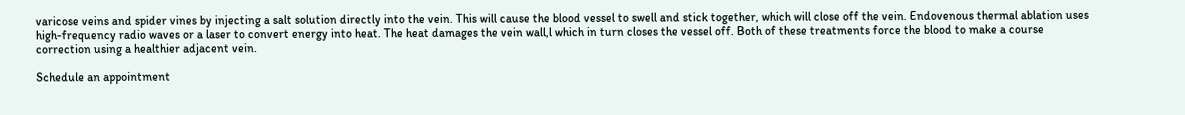varicose veins and spider vines by injecting a salt solution directly into the vein. This will cause the blood vessel to swell and stick together, which will close off the vein. Endovenous thermal ablation uses high-frequency radio waves or a laser to convert energy into heat. The heat damages the vein wall,l which in turn closes the vessel off. Both of these treatments force the blood to make a course correction using a healthier adjacent vein.

Schedule an appointment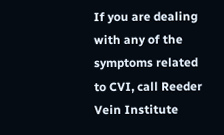If you are dealing with any of the symptoms related to CVI, call Reeder Vein Institute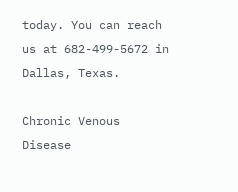today. You can reach us at 682-499-5672 in Dallas, Texas.

Chronic Venous Disease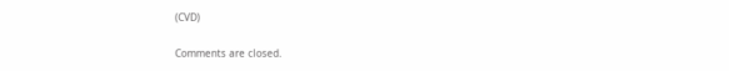(CVD)


Comments are closed.